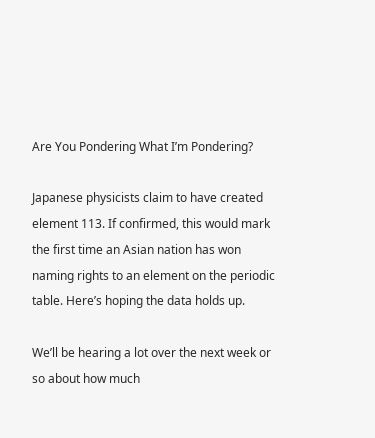Are You Pondering What I’m Pondering?

Japanese physicists claim to have created element 113. If confirmed, this would mark the first time an Asian nation has won naming rights to an element on the periodic table. Here’s hoping the data holds up.

We’ll be hearing a lot over the next week or so about how much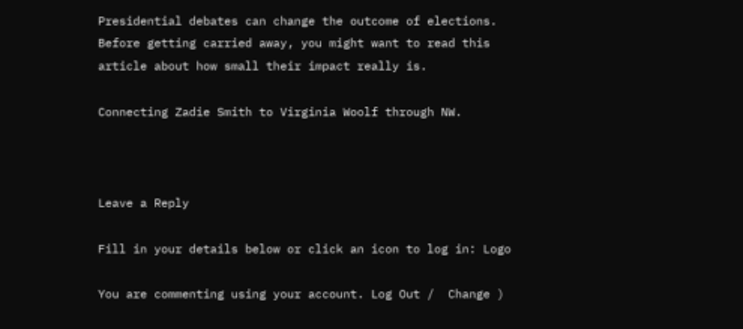Presidential debates can change the outcome of elections. Before getting carried away, you might want to read this article about how small their impact really is.

Connecting Zadie Smith to Virginia Woolf through NW.



Leave a Reply

Fill in your details below or click an icon to log in: Logo

You are commenting using your account. Log Out /  Change )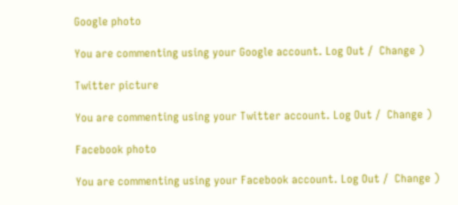Google photo

You are commenting using your Google account. Log Out /  Change )

Twitter picture

You are commenting using your Twitter account. Log Out /  Change )

Facebook photo

You are commenting using your Facebook account. Log Out /  Change )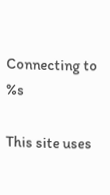Connecting to %s

This site uses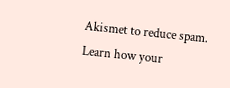Akismet to reduce spam. Learn how your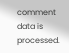comment data is processed.